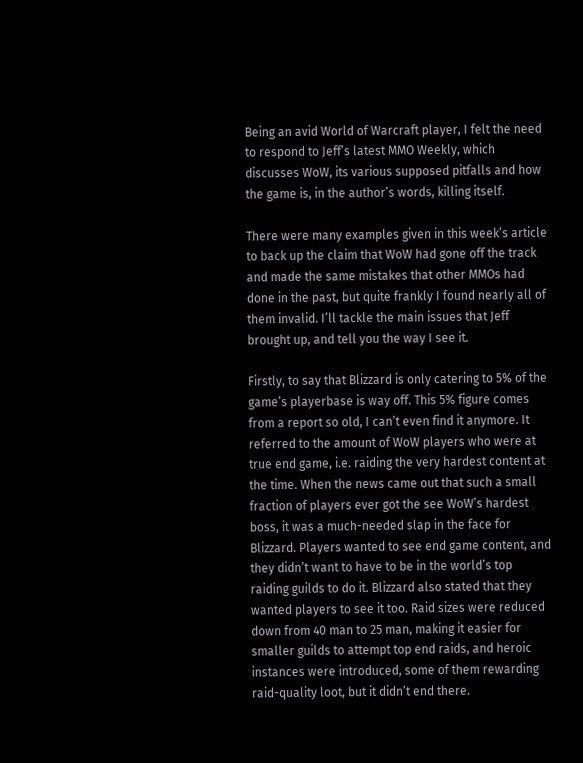Being an avid World of Warcraft player, I felt the need to respond to Jeff’s latest MMO Weekly, which discusses WoW, its various supposed pitfalls and how the game is, in the author’s words, killing itself.

There were many examples given in this week’s article to back up the claim that WoW had gone off the track and made the same mistakes that other MMOs had done in the past, but quite frankly I found nearly all of them invalid. I’ll tackle the main issues that Jeff brought up, and tell you the way I see it.

Firstly, to say that Blizzard is only catering to 5% of the game’s playerbase is way off. This 5% figure comes from a report so old, I can’t even find it anymore. It referred to the amount of WoW players who were at true end game, i.e. raiding the very hardest content at the time. When the news came out that such a small fraction of players ever got the see WoW’s hardest boss, it was a much-needed slap in the face for Blizzard. Players wanted to see end game content, and they didn’t want to have to be in the world’s top raiding guilds to do it. Blizzard also stated that they wanted players to see it too. Raid sizes were reduced down from 40 man to 25 man, making it easier for smaller guilds to attempt top end raids, and heroic instances were introduced, some of them rewarding raid-quality loot, but it didn’t end there.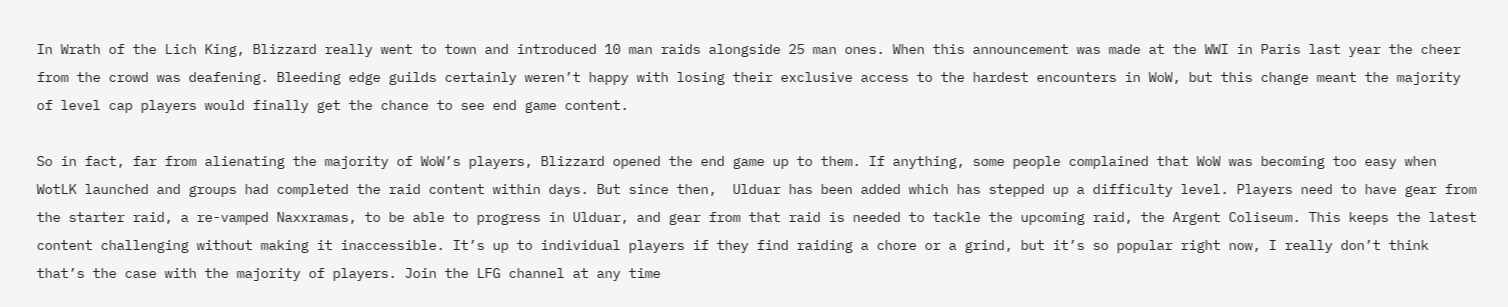In Wrath of the Lich King, Blizzard really went to town and introduced 10 man raids alongside 25 man ones. When this announcement was made at the WWI in Paris last year the cheer from the crowd was deafening. Bleeding edge guilds certainly weren’t happy with losing their exclusive access to the hardest encounters in WoW, but this change meant the majority of level cap players would finally get the chance to see end game content.

So in fact, far from alienating the majority of WoW’s players, Blizzard opened the end game up to them. If anything, some people complained that WoW was becoming too easy when WotLK launched and groups had completed the raid content within days. But since then,  Ulduar has been added which has stepped up a difficulty level. Players need to have gear from the starter raid, a re-vamped Naxxramas, to be able to progress in Ulduar, and gear from that raid is needed to tackle the upcoming raid, the Argent Coliseum. This keeps the latest content challenging without making it inaccessible. It’s up to individual players if they find raiding a chore or a grind, but it’s so popular right now, I really don’t think that’s the case with the majority of players. Join the LFG channel at any time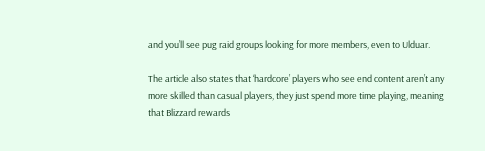and you’ll see pug raid groups looking for more members, even to Ulduar.

The article also states that ‘hardcore’ players who see end content aren’t any more skilled than casual players, they just spend more time playing, meaning that Blizzard rewards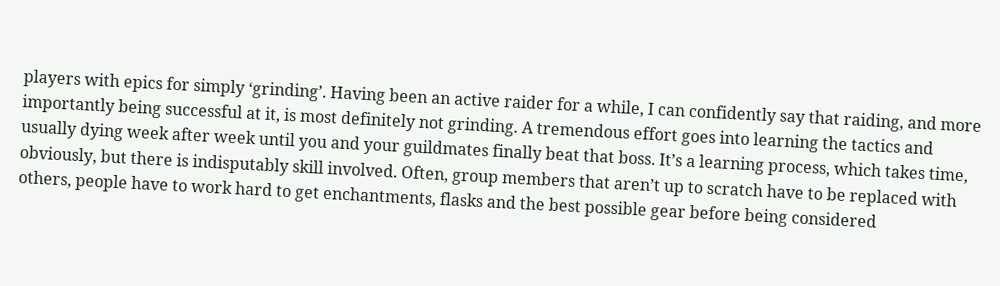players with epics for simply ‘grinding’. Having been an active raider for a while, I can confidently say that raiding, and more importantly being successful at it, is most definitely not grinding. A tremendous effort goes into learning the tactics and usually dying week after week until you and your guildmates finally beat that boss. It’s a learning process, which takes time, obviously, but there is indisputably skill involved. Often, group members that aren’t up to scratch have to be replaced with others, people have to work hard to get enchantments, flasks and the best possible gear before being considered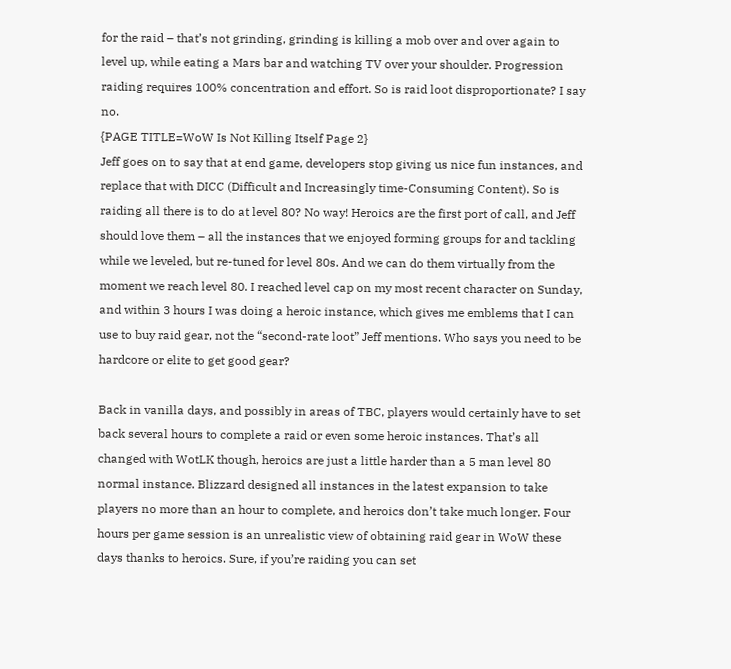for the raid – that’s not grinding, grinding is killing a mob over and over again to level up, while eating a Mars bar and watching TV over your shoulder. Progression raiding requires 100% concentration and effort. So is raid loot disproportionate? I say no.
{PAGE TITLE=WoW Is Not Killing Itself Page 2}
Jeff goes on to say that at end game, developers stop giving us nice fun instances, and replace that with DICC (Difficult and Increasingly time-Consuming Content). So is raiding all there is to do at level 80? No way! Heroics are the first port of call, and Jeff should love them – all the instances that we enjoyed forming groups for and tackling while we leveled, but re-tuned for level 80s. And we can do them virtually from the moment we reach level 80. I reached level cap on my most recent character on Sunday, and within 3 hours I was doing a heroic instance, which gives me emblems that I can use to buy raid gear, not the “second-rate loot” Jeff mentions. Who says you need to be hardcore or elite to get good gear?

Back in vanilla days, and possibly in areas of TBC, players would certainly have to set back several hours to complete a raid or even some heroic instances. That’s all changed with WotLK though, heroics are just a little harder than a 5 man level 80 normal instance. Blizzard designed all instances in the latest expansion to take players no more than an hour to complete, and heroics don’t take much longer. Four hours per game session is an unrealistic view of obtaining raid gear in WoW these days thanks to heroics. Sure, if you’re raiding you can set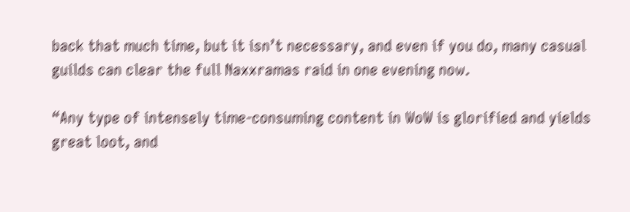back that much time, but it isn’t necessary, and even if you do, many casual guilds can clear the full Naxxramas raid in one evening now.

“Any type of intensely time-consuming content in WoW is glorified and yields great loot, and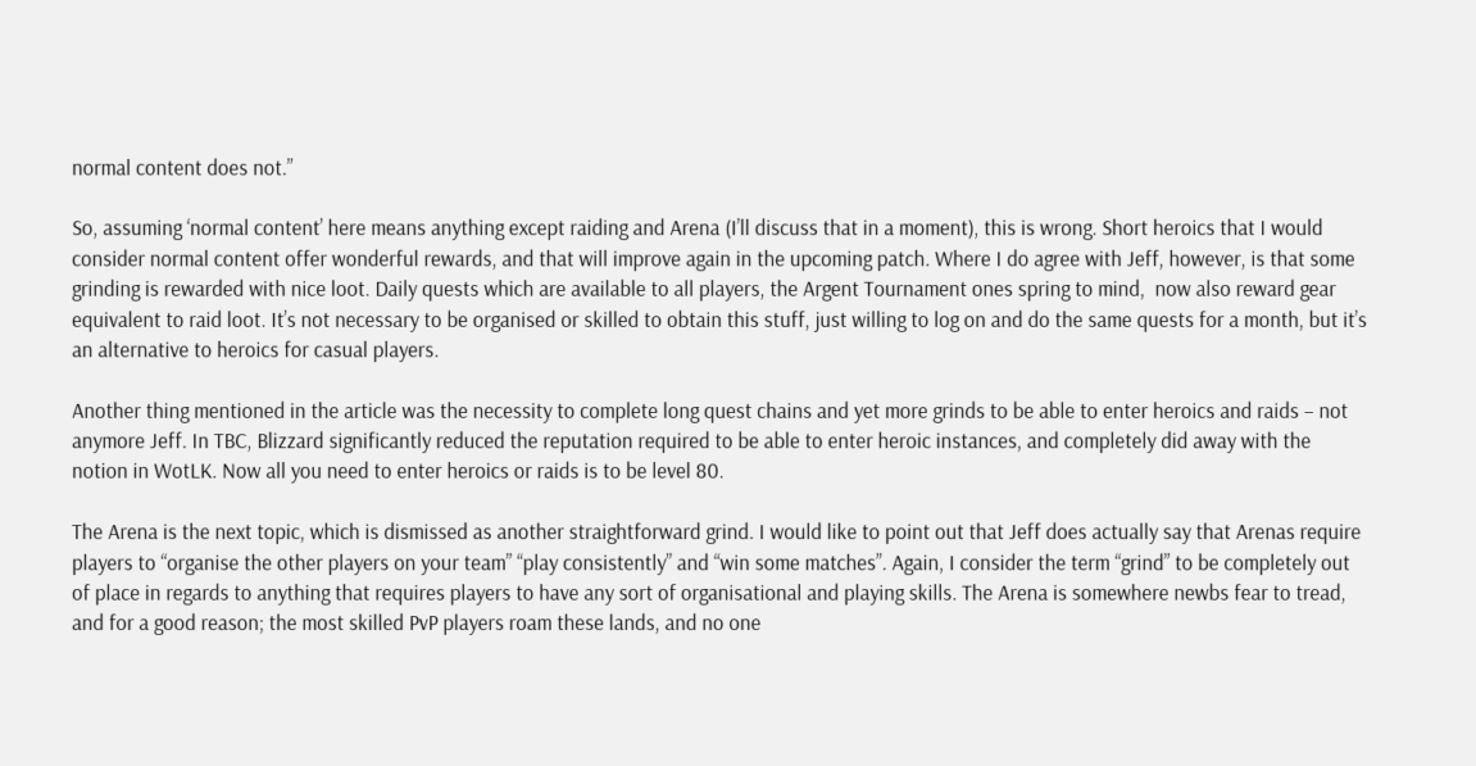normal content does not.”

So, assuming ‘normal content’ here means anything except raiding and Arena (I’ll discuss that in a moment), this is wrong. Short heroics that I would consider normal content offer wonderful rewards, and that will improve again in the upcoming patch. Where I do agree with Jeff, however, is that some grinding is rewarded with nice loot. Daily quests which are available to all players, the Argent Tournament ones spring to mind,  now also reward gear equivalent to raid loot. It’s not necessary to be organised or skilled to obtain this stuff, just willing to log on and do the same quests for a month, but it’s an alternative to heroics for casual players.

Another thing mentioned in the article was the necessity to complete long quest chains and yet more grinds to be able to enter heroics and raids – not anymore Jeff. In TBC, Blizzard significantly reduced the reputation required to be able to enter heroic instances, and completely did away with the notion in WotLK. Now all you need to enter heroics or raids is to be level 80.

The Arena is the next topic, which is dismissed as another straightforward grind. I would like to point out that Jeff does actually say that Arenas require players to “organise the other players on your team” “play consistently” and “win some matches”. Again, I consider the term “grind” to be completely out of place in regards to anything that requires players to have any sort of organisational and playing skills. The Arena is somewhere newbs fear to tread, and for a good reason; the most skilled PvP players roam these lands, and no one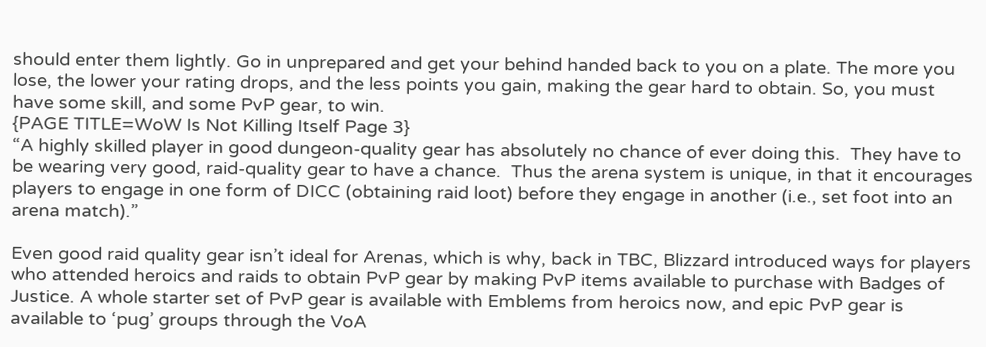should enter them lightly. Go in unprepared and get your behind handed back to you on a plate. The more you lose, the lower your rating drops, and the less points you gain, making the gear hard to obtain. So, you must have some skill, and some PvP gear, to win.
{PAGE TITLE=WoW Is Not Killing Itself Page 3}
“A highly skilled player in good dungeon-quality gear has absolutely no chance of ever doing this.  They have to be wearing very good, raid-quality gear to have a chance.  Thus the arena system is unique, in that it encourages players to engage in one form of DICC (obtaining raid loot) before they engage in another (i.e., set foot into an arena match).”

Even good raid quality gear isn’t ideal for Arenas, which is why, back in TBC, Blizzard introduced ways for players who attended heroics and raids to obtain PvP gear by making PvP items available to purchase with Badges of Justice. A whole starter set of PvP gear is available with Emblems from heroics now, and epic PvP gear is available to ‘pug’ groups through the VoA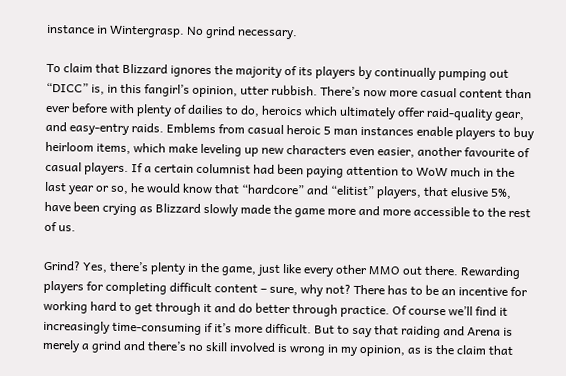instance in Wintergrasp. No grind necessary.

To claim that Blizzard ignores the majority of its players by continually pumping out “DICC” is, in this fangirl’s opinion, utter rubbish. There’s now more casual content than ever before with plenty of dailies to do, heroics which ultimately offer raid-quality gear, and easy-entry raids. Emblems from casual heroic 5 man instances enable players to buy heirloom items, which make leveling up new characters even easier, another favourite of casual players. If a certain columnist had been paying attention to WoW much in the last year or so, he would know that “hardcore” and “elitist” players, that elusive 5%, have been crying as Blizzard slowly made the game more and more accessible to the rest of us.

Grind? Yes, there’s plenty in the game, just like every other MMO out there. Rewarding players for completing difficult content – sure, why not? There has to be an incentive for working hard to get through it and do better through practice. Of course we’ll find it increasingly time-consuming if it’s more difficult. But to say that raiding and Arena is merely a grind and there’s no skill involved is wrong in my opinion, as is the claim that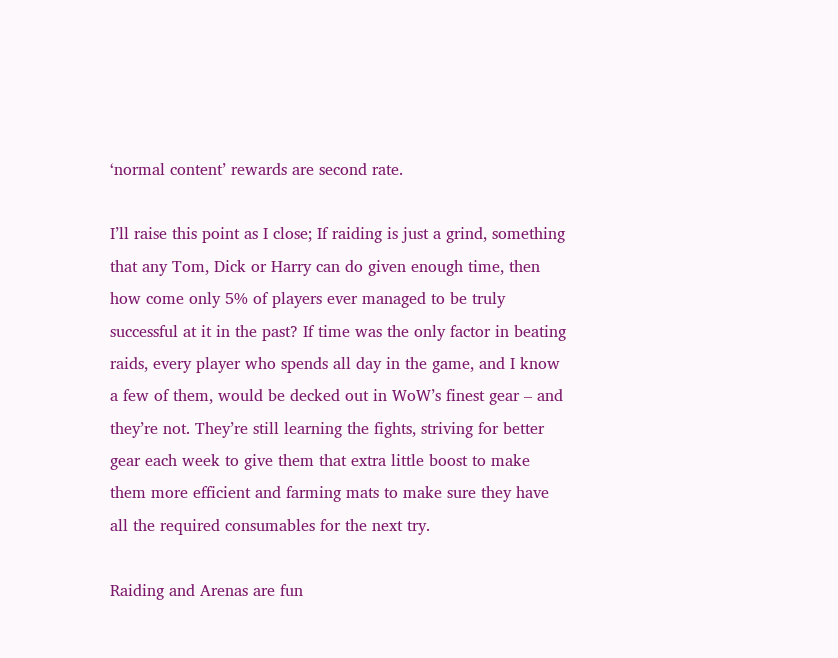‘normal content’ rewards are second rate.

I’ll raise this point as I close; If raiding is just a grind, something that any Tom, Dick or Harry can do given enough time, then how come only 5% of players ever managed to be truly successful at it in the past? If time was the only factor in beating raids, every player who spends all day in the game, and I know a few of them, would be decked out in WoW’s finest gear – and they’re not. They’re still learning the fights, striving for better gear each week to give them that extra little boost to make them more efficient and farming mats to make sure they have all the required consumables for the next try.

Raiding and Arenas are fun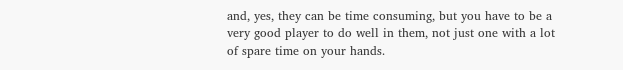and, yes, they can be time consuming, but you have to be a very good player to do well in them, not just one with a lot of spare time on your hands.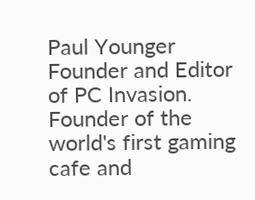Paul Younger
Founder and Editor of PC Invasion. Founder of the world's first gaming cafe and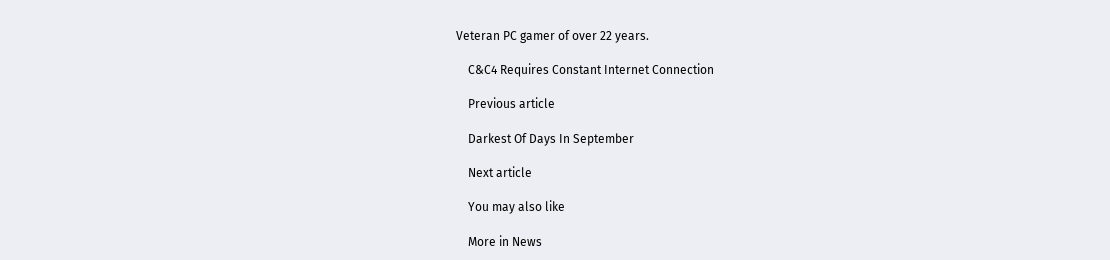Veteran PC gamer of over 22 years.

    C&C4 Requires Constant Internet Connection

    Previous article

    Darkest Of Days In September

    Next article

    You may also like

    More in News